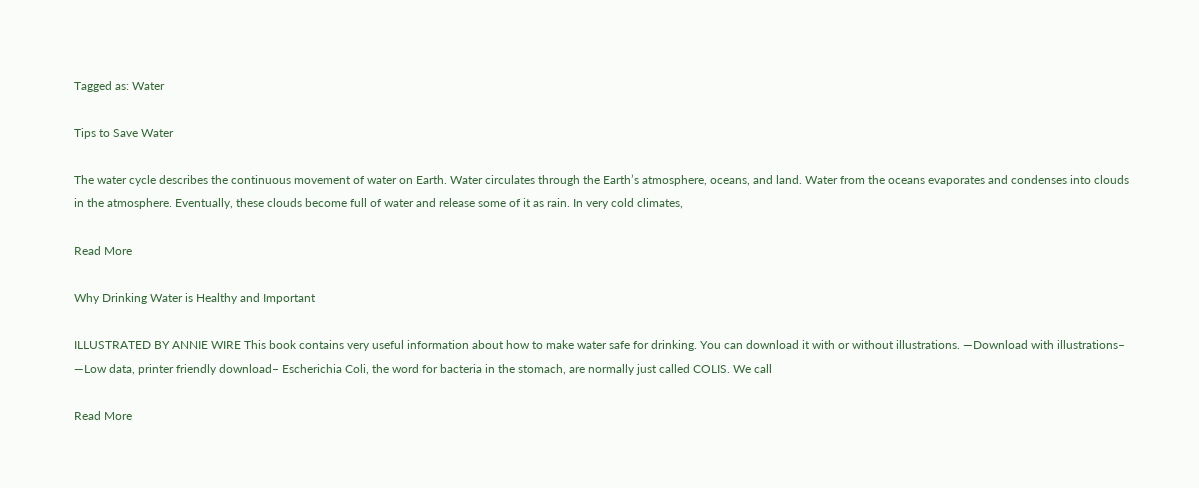Tagged as: Water

Tips to Save Water

The water cycle describes the continuous movement of water on Earth. Water circulates through the Earth’s atmosphere, oceans, and land. Water from the oceans evaporates and condenses into clouds in the atmosphere. Eventually, these clouds become full of water and release some of it as rain. In very cold climates,

Read More

Why Drinking Water is Healthy and Important

ILLUSTRATED BY ANNIE WIRE This book contains very useful information about how to make water safe for drinking. You can download it with or without illustrations. —Download with illustrations– —Low data, printer friendly download– Escherichia Coli, the word for bacteria in the stomach, are normally just called COLIS. We call

Read More